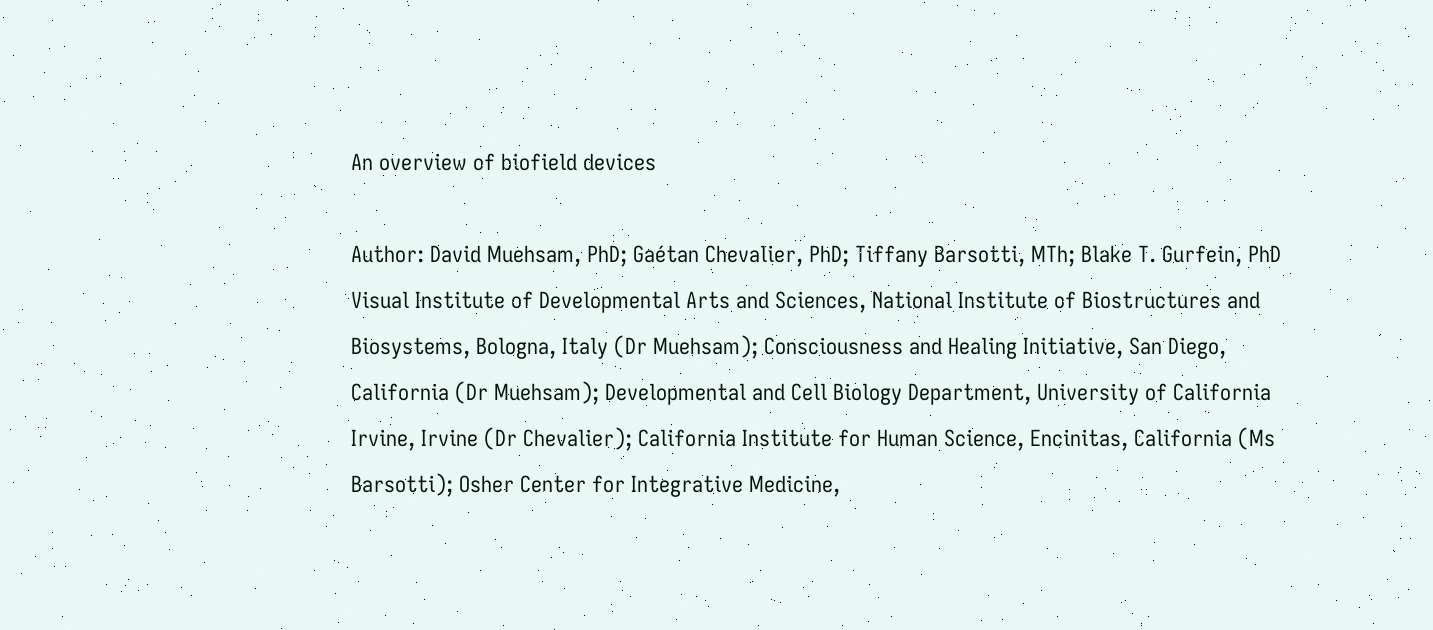An overview of biofield devices

Author: David Muehsam, PhD; Gaétan Chevalier, PhD; Tiffany Barsotti, MTh; Blake T. Gurfein, PhD
Visual Institute of Developmental Arts and Sciences, National Institute of Biostructures and Biosystems, Bologna, Italy (Dr Muehsam); Consciousness and Healing Initiative, San Diego, California (Dr Muehsam); Developmental and Cell Biology Department, University of California Irvine, Irvine (Dr Chevalier); California Institute for Human Science, Encinitas, California (Ms Barsotti); Osher Center for Integrative Medicine,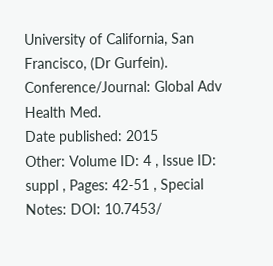University of California, San Francisco, (Dr Gurfein).
Conference/Journal: Global Adv Health Med.
Date published: 2015
Other: Volume ID: 4 , Issue ID: suppl , Pages: 42-51 , Special Notes: DOI: 10.7453/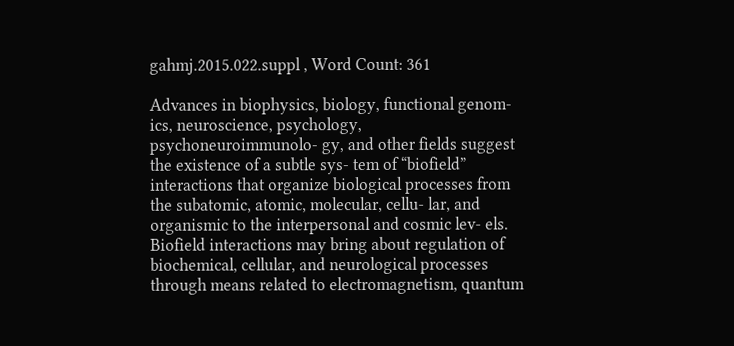gahmj.2015.022.suppl , Word Count: 361

Advances in biophysics, biology, functional genom- ics, neuroscience, psychology, psychoneuroimmunolo- gy, and other fields suggest the existence of a subtle sys- tem of “biofield” interactions that organize biological processes from the subatomic, atomic, molecular, cellu- lar, and organismic to the interpersonal and cosmic lev- els. Biofield interactions may bring about regulation of biochemical, cellular, and neurological processes through means related to electromagnetism, quantum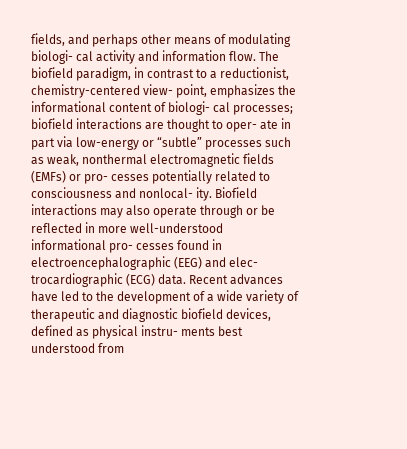fields, and perhaps other means of modulating biologi- cal activity and information flow. The biofield paradigm, in contrast to a reductionist, chemistry-centered view- point, emphasizes the informational content of biologi- cal processes; biofield interactions are thought to oper- ate in part via low-energy or “subtle” processes such as weak, nonthermal electromagnetic fields (EMFs) or pro- cesses potentially related to consciousness and nonlocal- ity. Biofield interactions may also operate through or be reflected in more well-understood informational pro- cesses found in electroencephalographic (EEG) and elec- trocardiographic (ECG) data. Recent advances have led to the development of a wide variety of therapeutic and diagnostic biofield devices, defined as physical instru- ments best understood from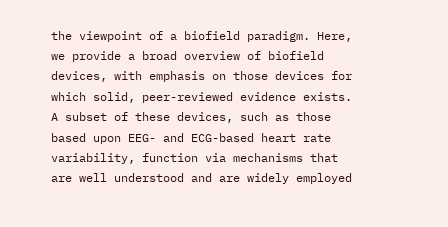the viewpoint of a biofield paradigm. Here, we provide a broad overview of biofield devices, with emphasis on those devices for which solid, peer-reviewed evidence exists. A subset of these devices, such as those based upon EEG- and ECG-based heart rate variability, function via mechanisms that are well understood and are widely employed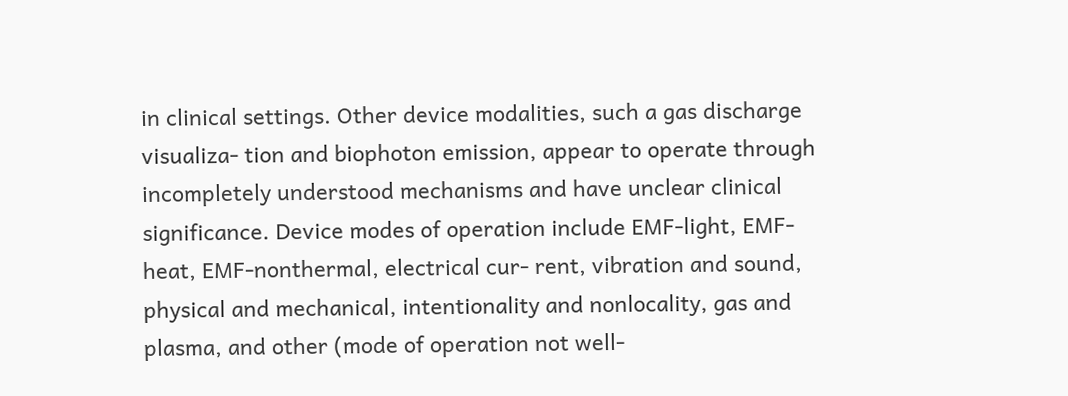in clinical settings. Other device modalities, such a gas discharge visualiza- tion and biophoton emission, appear to operate through incompletely understood mechanisms and have unclear clinical significance. Device modes of operation include EMF-light, EMF-heat, EMF-nonthermal, electrical cur- rent, vibration and sound, physical and mechanical, intentionality and nonlocality, gas and plasma, and other (mode of operation not well-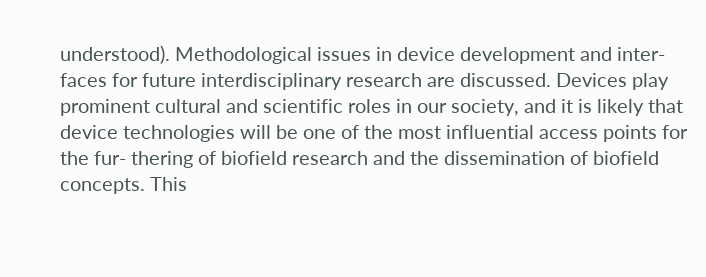understood). Methodological issues in device development and inter- faces for future interdisciplinary research are discussed. Devices play prominent cultural and scientific roles in our society, and it is likely that device technologies will be one of the most influential access points for the fur- thering of biofield research and the dissemination of biofield concepts. This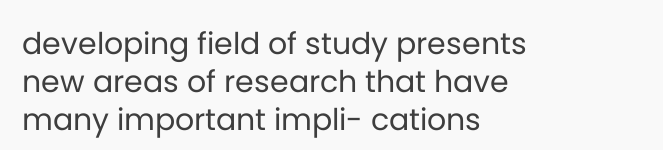developing field of study presents new areas of research that have many important impli- cations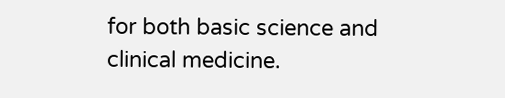for both basic science and clinical medicine.